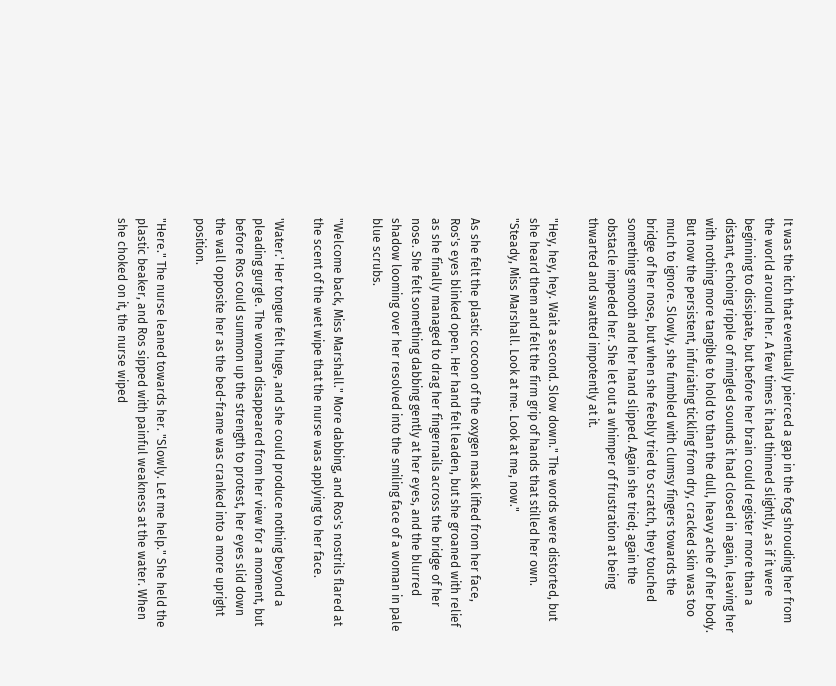It was the itch that eventually pierced a gap in the fog shrouding her from the world around her. A few times it had thinned slightly, as if it were beginning to dissipate, but before her brain could register more than a distant, echoing ripple of mingled sounds it had closed in again, leaving her with nothing more tangible to hold to than the dull, heavy ache of her body. But now the persistent, infuriating tickling from dry, cracked skin was too much to ignore. Slowly, she fumbled with clumsy fingers towards the bridge of her nose, but when she feebly tried to scratch, they touched something smooth and her hand slipped. Again she tried; again the obstacle impeded her. She let out a whimper of frustration at being thwarted and swatted impotently at it.

"Hey, hey, hey. Wait a second. Slow down." The words were distorted, but she heard them and felt the firm grip of hands that stilled her own. "Steady, Miss Marshall. Look at me. Look at me, now."

As she felt the plastic cocoon of the oxygen mask lifted from her face, Ros's eyes blinked open. Her hand felt leaden, but she groaned with relief as she finally managed to drag her fingernails across the bridge of her nose. She felt something dabbing gently at her eyes, and the blurred shadow looming over her resolved into the smiling face of a woman in pale blue scrubs.

"Welcome back, Miss Marshall." More dabbing, and Ros's nostrils flared at the scent of the wet wipe that the nurse was applying to her face.

'Water.' Her tongue felt huge, and she could produce nothing beyond a pleading gurgle. The woman disappeared from her view for a moment, but before Ros could summon up the strength to protest, her eyes slid down the wall opposite her as the bed-frame was cranked into a more upright position.

"Here." The nurse leaned towards her. "Slowly. Let me help." She held the plastic beaker, and Ros sipped with painful weakness at the water. When she choked on it, the nurse wiped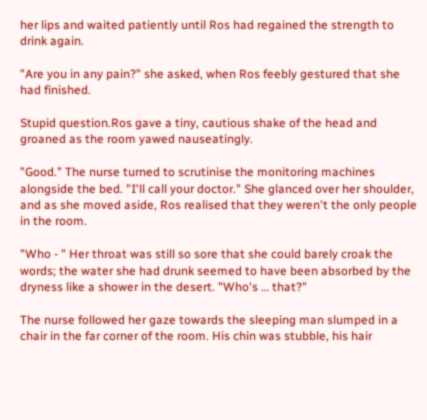her lips and waited patiently until Ros had regained the strength to drink again.

"Are you in any pain?" she asked, when Ros feebly gestured that she had finished.

Stupid question.Ros gave a tiny, cautious shake of the head and groaned as the room yawed nauseatingly.

"Good." The nurse turned to scrutinise the monitoring machines alongside the bed. "I'll call your doctor." She glanced over her shoulder, and as she moved aside, Ros realised that they weren't the only people in the room.

"Who - " Her throat was still so sore that she could barely croak the words; the water she had drunk seemed to have been absorbed by the dryness like a shower in the desert. "Who's … that?"

The nurse followed her gaze towards the sleeping man slumped in a chair in the far corner of the room. His chin was stubble, his hair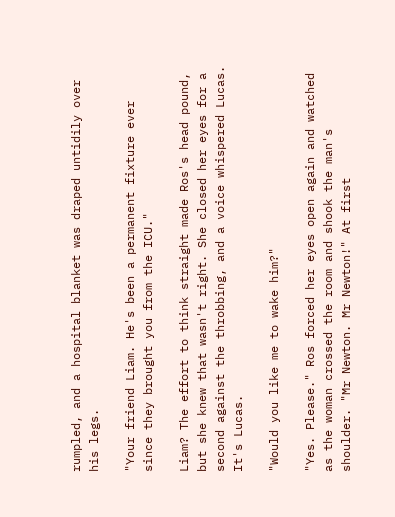rumpled, and a hospital blanket was draped untidily over his legs.

"Your friend Liam. He's been a permanent fixture ever since they brought you from the ICU."

Liam? The effort to think straight made Ros's head pound, but she knew that wasn't right. She closed her eyes for a second against the throbbing, and a voice whispered Lucas. It's Lucas.

"Would you like me to wake him?"

"Yes. Please." Ros forced her eyes open again and watched as the woman crossed the room and shook the man's shoulder. "Mr Newton. Mr Newton!" At first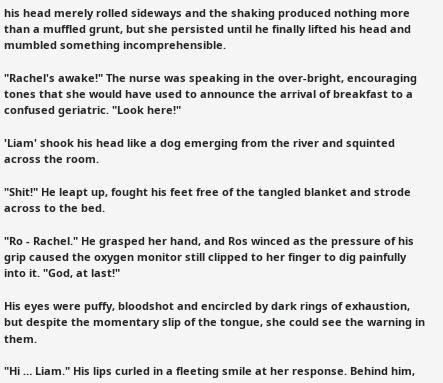his head merely rolled sideways and the shaking produced nothing more than a muffled grunt, but she persisted until he finally lifted his head and mumbled something incomprehensible.

"Rachel's awake!" The nurse was speaking in the over-bright, encouraging tones that she would have used to announce the arrival of breakfast to a confused geriatric. "Look here!"

'Liam' shook his head like a dog emerging from the river and squinted across the room.

"Shit!" He leapt up, fought his feet free of the tangled blanket and strode across to the bed.

"Ro - Rachel." He grasped her hand, and Ros winced as the pressure of his grip caused the oxygen monitor still clipped to her finger to dig painfully into it. "God, at last!"

His eyes were puffy, bloodshot and encircled by dark rings of exhaustion, but despite the momentary slip of the tongue, she could see the warning in them.

"Hi … Liam." His lips curled in a fleeting smile at her response. Behind him,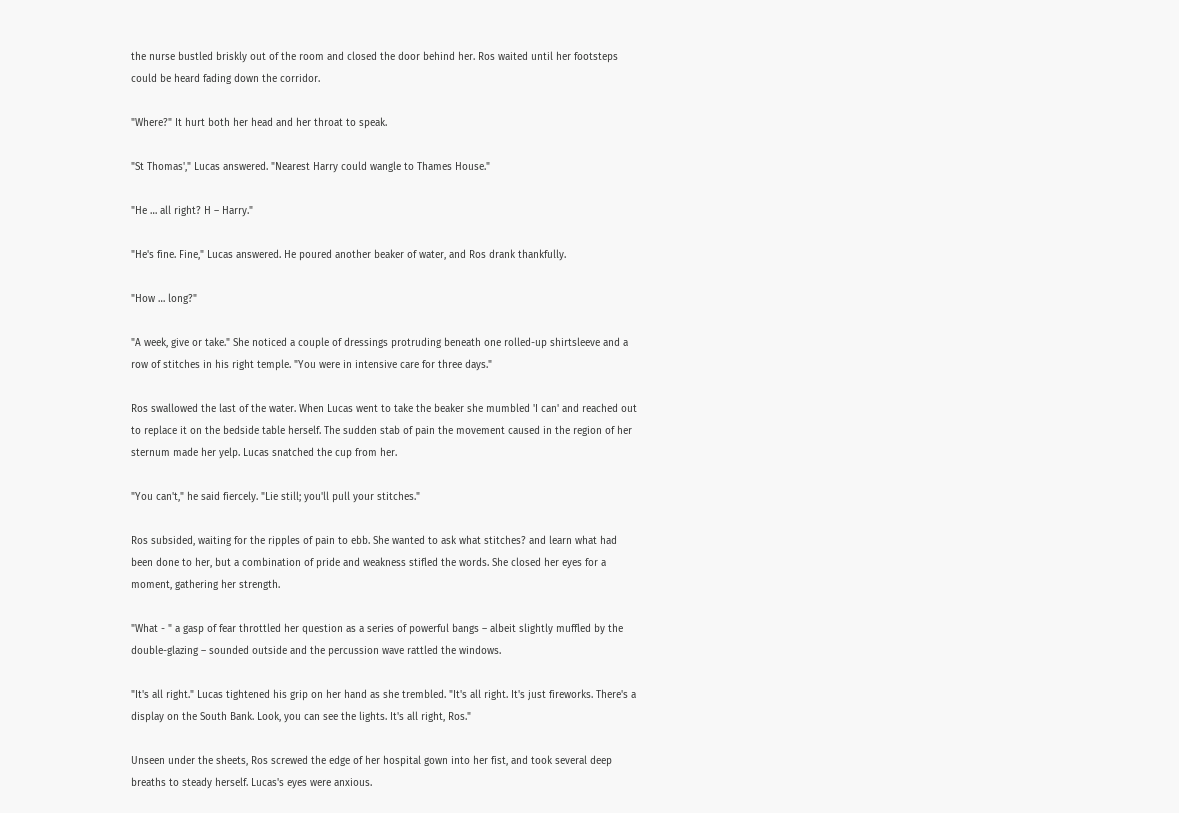the nurse bustled briskly out of the room and closed the door behind her. Ros waited until her footsteps could be heard fading down the corridor.

"Where?" It hurt both her head and her throat to speak.

"St Thomas'," Lucas answered. "Nearest Harry could wangle to Thames House."

"He … all right? H – Harry."

"He's fine. Fine," Lucas answered. He poured another beaker of water, and Ros drank thankfully.

"How … long?"

"A week, give or take." She noticed a couple of dressings protruding beneath one rolled-up shirtsleeve and a row of stitches in his right temple. "You were in intensive care for three days."

Ros swallowed the last of the water. When Lucas went to take the beaker she mumbled 'I can' and reached out to replace it on the bedside table herself. The sudden stab of pain the movement caused in the region of her sternum made her yelp. Lucas snatched the cup from her.

"You can't," he said fiercely. "Lie still; you'll pull your stitches."

Ros subsided, waiting for the ripples of pain to ebb. She wanted to ask what stitches? and learn what had been done to her, but a combination of pride and weakness stifled the words. She closed her eyes for a moment, gathering her strength.

"What - " a gasp of fear throttled her question as a series of powerful bangs – albeit slightly muffled by the double-glazing – sounded outside and the percussion wave rattled the windows.

"It's all right." Lucas tightened his grip on her hand as she trembled. "It's all right. It's just fireworks. There's a display on the South Bank. Look, you can see the lights. It's all right, Ros."

Unseen under the sheets, Ros screwed the edge of her hospital gown into her fist, and took several deep breaths to steady herself. Lucas's eyes were anxious.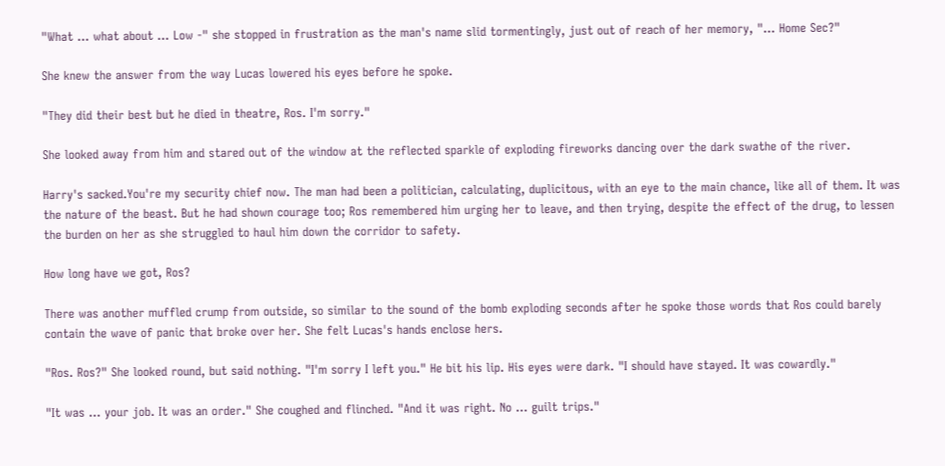"What … what about … Low -" she stopped in frustration as the man's name slid tormentingly, just out of reach of her memory, "… Home Sec?"

She knew the answer from the way Lucas lowered his eyes before he spoke.

"They did their best but he died in theatre, Ros. I'm sorry."

She looked away from him and stared out of the window at the reflected sparkle of exploding fireworks dancing over the dark swathe of the river.

Harry's sacked.You're my security chief now. The man had been a politician, calculating, duplicitous, with an eye to the main chance, like all of them. It was the nature of the beast. But he had shown courage too; Ros remembered him urging her to leave, and then trying, despite the effect of the drug, to lessen the burden on her as she struggled to haul him down the corridor to safety.

How long have we got, Ros?

There was another muffled crump from outside, so similar to the sound of the bomb exploding seconds after he spoke those words that Ros could barely contain the wave of panic that broke over her. She felt Lucas's hands enclose hers.

"Ros. Ros?" She looked round, but said nothing. "I'm sorry I left you." He bit his lip. His eyes were dark. "I should have stayed. It was cowardly."

"It was … your job. It was an order." She coughed and flinched. "And it was right. No … guilt trips."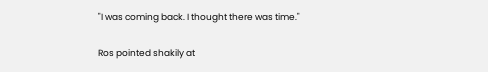"I was coming back. I thought there was time."

Ros pointed shakily at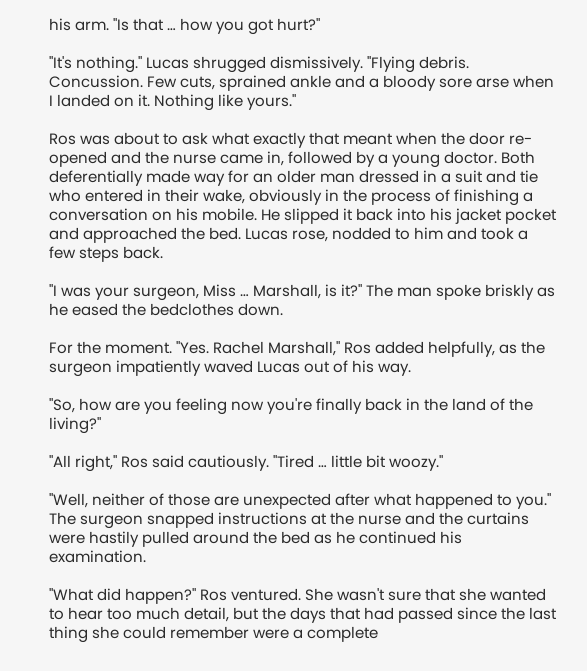his arm. "Is that … how you got hurt?"

"It's nothing." Lucas shrugged dismissively. "Flying debris. Concussion. Few cuts, sprained ankle and a bloody sore arse when I landed on it. Nothing like yours."

Ros was about to ask what exactly that meant when the door re-opened and the nurse came in, followed by a young doctor. Both deferentially made way for an older man dressed in a suit and tie who entered in their wake, obviously in the process of finishing a conversation on his mobile. He slipped it back into his jacket pocket and approached the bed. Lucas rose, nodded to him and took a few steps back.

"I was your surgeon, Miss … Marshall, is it?" The man spoke briskly as he eased the bedclothes down.

For the moment. "Yes. Rachel Marshall," Ros added helpfully, as the surgeon impatiently waved Lucas out of his way.

"So, how are you feeling now you're finally back in the land of the living?"

"All right," Ros said cautiously. "Tired … little bit woozy."

"Well, neither of those are unexpected after what happened to you." The surgeon snapped instructions at the nurse and the curtains were hastily pulled around the bed as he continued his examination.

"What did happen?" Ros ventured. She wasn't sure that she wanted to hear too much detail, but the days that had passed since the last thing she could remember were a complete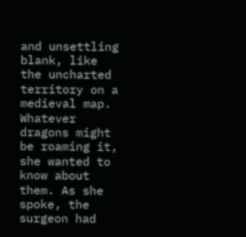and unsettling blank, like the uncharted territory on a medieval map. Whatever dragons might be roaming it, she wanted to know about them. As she spoke, the surgeon had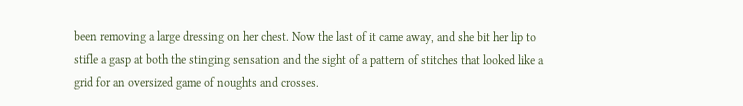been removing a large dressing on her chest. Now the last of it came away, and she bit her lip to stifle a gasp at both the stinging sensation and the sight of a pattern of stitches that looked like a grid for an oversized game of noughts and crosses.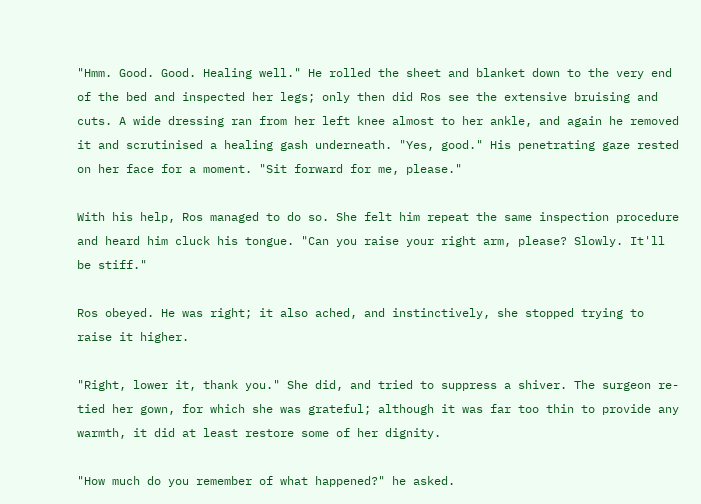"Hmm. Good. Good. Healing well." He rolled the sheet and blanket down to the very end of the bed and inspected her legs; only then did Ros see the extensive bruising and cuts. A wide dressing ran from her left knee almost to her ankle, and again he removed it and scrutinised a healing gash underneath. "Yes, good." His penetrating gaze rested on her face for a moment. "Sit forward for me, please."

With his help, Ros managed to do so. She felt him repeat the same inspection procedure and heard him cluck his tongue. "Can you raise your right arm, please? Slowly. It'll be stiff."

Ros obeyed. He was right; it also ached, and instinctively, she stopped trying to raise it higher.

"Right, lower it, thank you." She did, and tried to suppress a shiver. The surgeon re-tied her gown, for which she was grateful; although it was far too thin to provide any warmth, it did at least restore some of her dignity.

"How much do you remember of what happened?" he asked.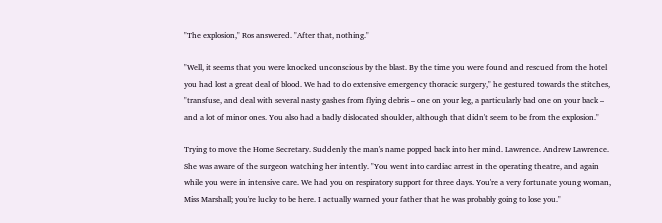"The explosion," Ros answered. "After that, nothing."

"Well, it seems that you were knocked unconscious by the blast. By the time you were found and rescued from the hotel you had lost a great deal of blood. We had to do extensive emergency thoracic surgery," he gestured towards the stitches, "transfuse, and deal with several nasty gashes from flying debris – one on your leg, a particularly bad one on your back – and a lot of minor ones. You also had a badly dislocated shoulder, although that didn't seem to be from the explosion."

Trying to move the Home Secretary. Suddenly the man's name popped back into her mind. Lawrence. Andrew Lawrence. She was aware of the surgeon watching her intently. "You went into cardiac arrest in the operating theatre, and again while you were in intensive care. We had you on respiratory support for three days. You're a very fortunate young woman, Miss Marshall; you're lucky to be here. I actually warned your father that he was probably going to lose you."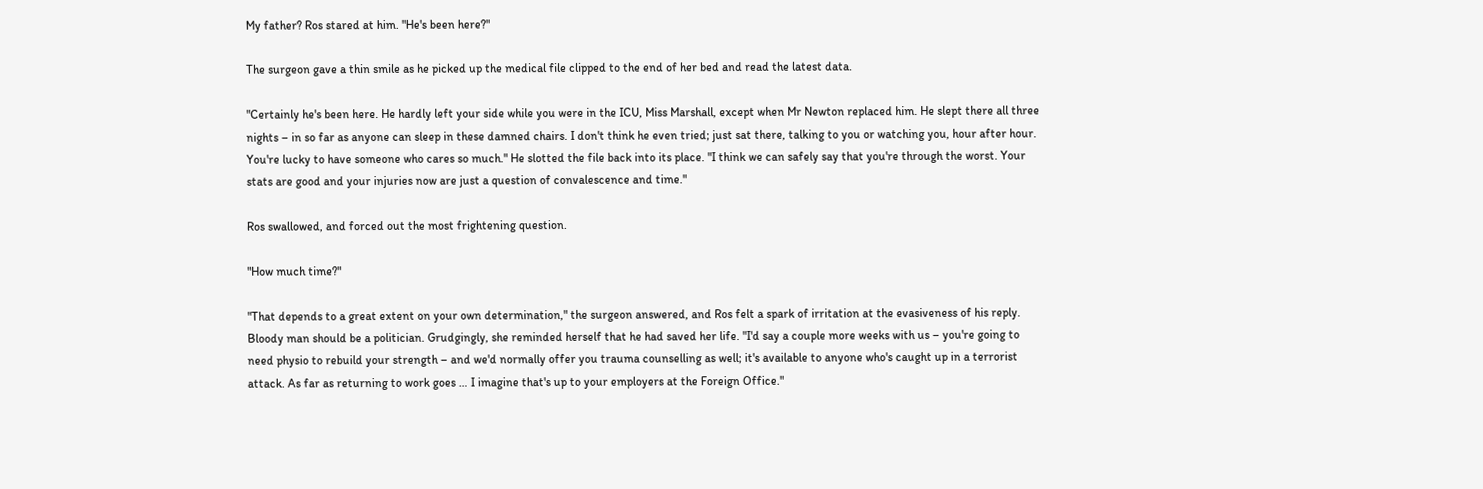My father? Ros stared at him. "He's been here?"

The surgeon gave a thin smile as he picked up the medical file clipped to the end of her bed and read the latest data.

"Certainly he's been here. He hardly left your side while you were in the ICU, Miss Marshall, except when Mr Newton replaced him. He slept there all three nights – in so far as anyone can sleep in these damned chairs. I don't think he even tried; just sat there, talking to you or watching you, hour after hour. You're lucky to have someone who cares so much." He slotted the file back into its place. "I think we can safely say that you're through the worst. Your stats are good and your injuries now are just a question of convalescence and time."

Ros swallowed, and forced out the most frightening question.

"How much time?"

"That depends to a great extent on your own determination," the surgeon answered, and Ros felt a spark of irritation at the evasiveness of his reply. Bloody man should be a politician. Grudgingly, she reminded herself that he had saved her life. "I'd say a couple more weeks with us – you're going to need physio to rebuild your strength – and we'd normally offer you trauma counselling as well; it's available to anyone who's caught up in a terrorist attack. As far as returning to work goes … I imagine that's up to your employers at the Foreign Office."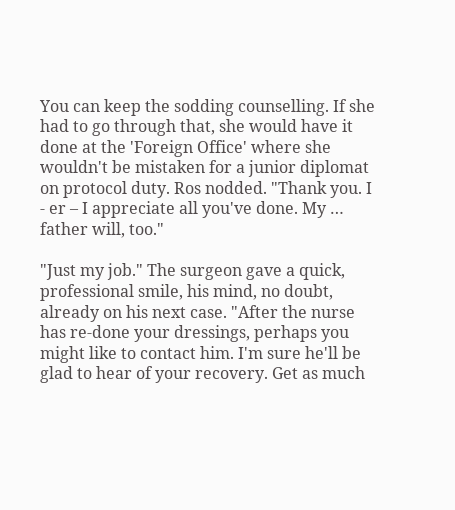You can keep the sodding counselling. If she had to go through that, she would have it done at the 'Foreign Office' where she wouldn't be mistaken for a junior diplomat on protocol duty. Ros nodded. "Thank you. I - er – I appreciate all you've done. My … father will, too."

"Just my job." The surgeon gave a quick, professional smile, his mind, no doubt, already on his next case. "After the nurse has re-done your dressings, perhaps you might like to contact him. I'm sure he'll be glad to hear of your recovery. Get as much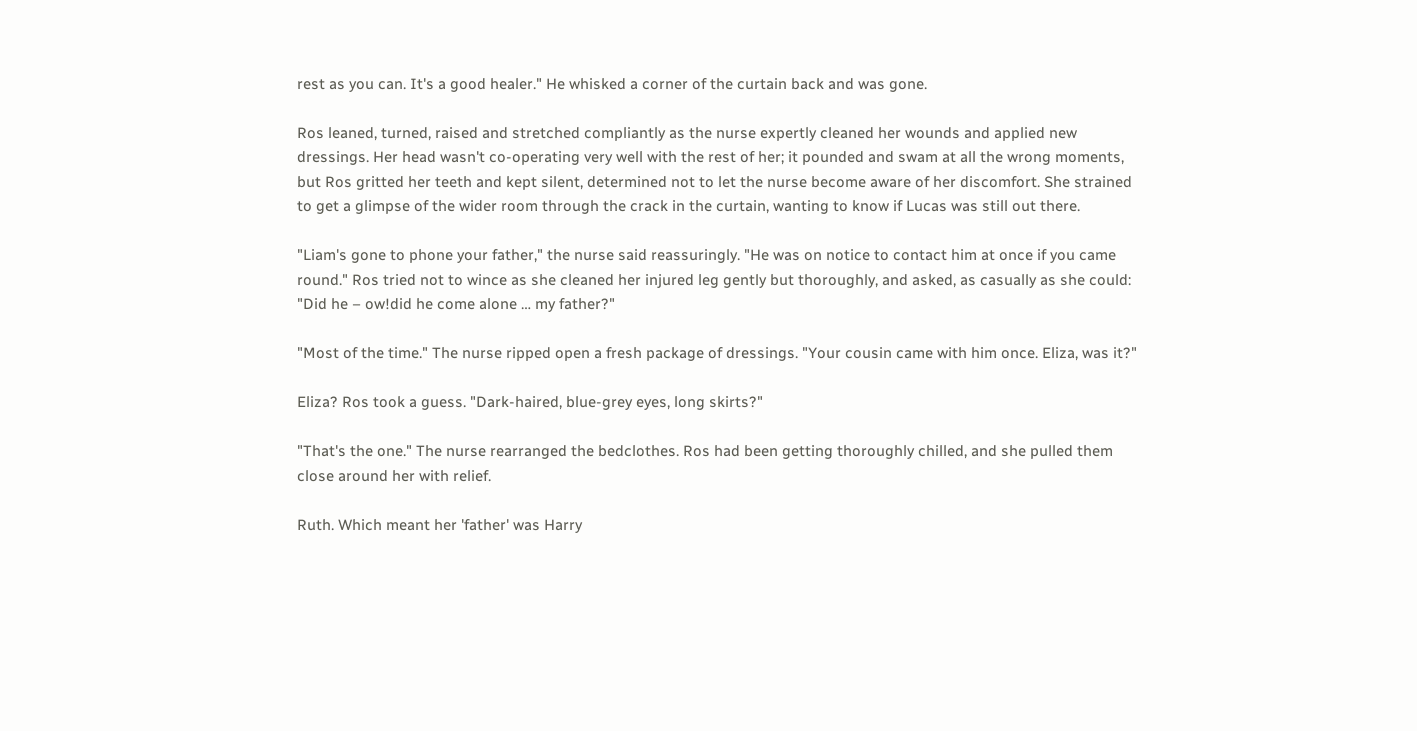rest as you can. It's a good healer." He whisked a corner of the curtain back and was gone.

Ros leaned, turned, raised and stretched compliantly as the nurse expertly cleaned her wounds and applied new dressings. Her head wasn't co-operating very well with the rest of her; it pounded and swam at all the wrong moments, but Ros gritted her teeth and kept silent, determined not to let the nurse become aware of her discomfort. She strained to get a glimpse of the wider room through the crack in the curtain, wanting to know if Lucas was still out there.

"Liam's gone to phone your father," the nurse said reassuringly. "He was on notice to contact him at once if you came round." Ros tried not to wince as she cleaned her injured leg gently but thoroughly, and asked, as casually as she could: "Did he – ow!did he come alone … my father?"

"Most of the time." The nurse ripped open a fresh package of dressings. "Your cousin came with him once. Eliza, was it?"

Eliza? Ros took a guess. "Dark-haired, blue-grey eyes, long skirts?"

"That's the one." The nurse rearranged the bedclothes. Ros had been getting thoroughly chilled, and she pulled them close around her with relief.

Ruth. Which meant her 'father' was Harry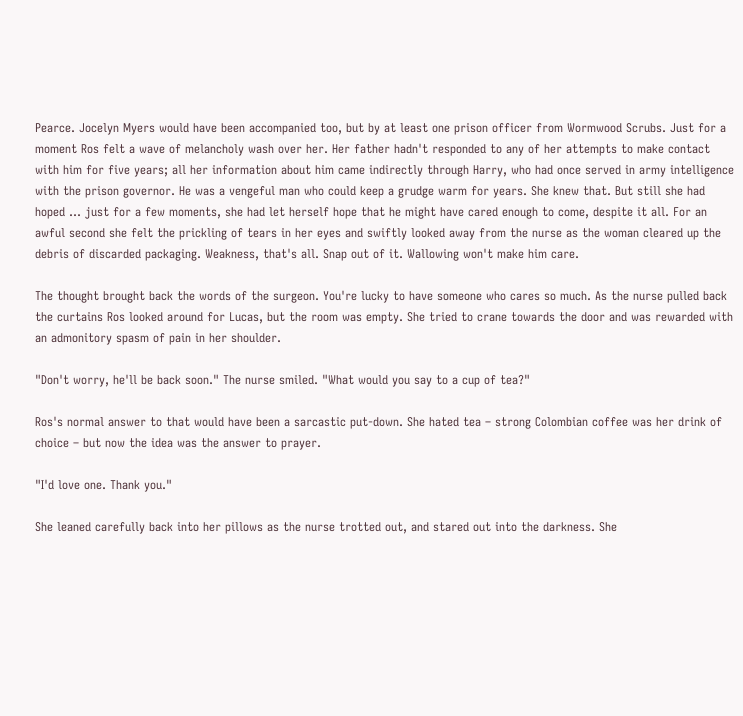Pearce. Jocelyn Myers would have been accompanied too, but by at least one prison officer from Wormwood Scrubs. Just for a moment Ros felt a wave of melancholy wash over her. Her father hadn't responded to any of her attempts to make contact with him for five years; all her information about him came indirectly through Harry, who had once served in army intelligence with the prison governor. He was a vengeful man who could keep a grudge warm for years. She knew that. But still she had hoped … just for a few moments, she had let herself hope that he might have cared enough to come, despite it all. For an awful second she felt the prickling of tears in her eyes and swiftly looked away from the nurse as the woman cleared up the debris of discarded packaging. Weakness, that's all. Snap out of it. Wallowing won't make him care.

The thought brought back the words of the surgeon. You're lucky to have someone who cares so much. As the nurse pulled back the curtains Ros looked around for Lucas, but the room was empty. She tried to crane towards the door and was rewarded with an admonitory spasm of pain in her shoulder.

"Don't worry, he'll be back soon." The nurse smiled. "What would you say to a cup of tea?"

Ros's normal answer to that would have been a sarcastic put-down. She hated tea – strong Colombian coffee was her drink of choice – but now the idea was the answer to prayer.

"I'd love one. Thank you."

She leaned carefully back into her pillows as the nurse trotted out, and stared out into the darkness. She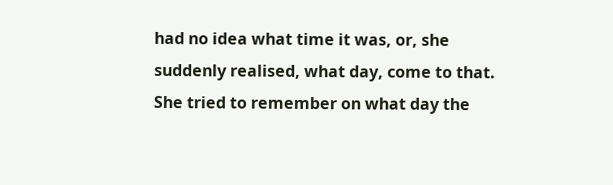had no idea what time it was, or, she suddenly realised, what day, come to that. She tried to remember on what day the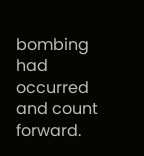bombing had occurred and count forward.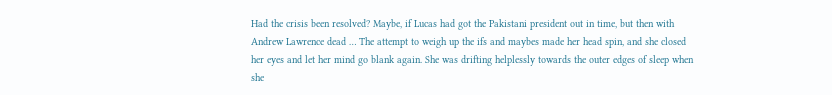Had the crisis been resolved? Maybe, if Lucas had got the Pakistani president out in time, but then with Andrew Lawrence dead … The attempt to weigh up the ifs and maybes made her head spin, and she closed her eyes and let her mind go blank again. She was drifting helplessly towards the outer edges of sleep when she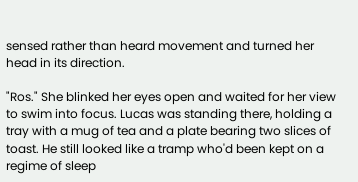sensed rather than heard movement and turned her head in its direction.

"Ros." She blinked her eyes open and waited for her view to swim into focus. Lucas was standing there, holding a tray with a mug of tea and a plate bearing two slices of toast. He still looked like a tramp who'd been kept on a regime of sleep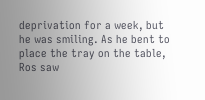deprivation for a week, but he was smiling. As he bent to place the tray on the table, Ros saw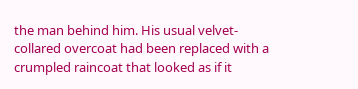the man behind him. His usual velvet-collared overcoat had been replaced with a crumpled raincoat that looked as if it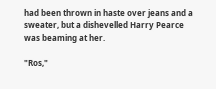had been thrown in haste over jeans and a sweater, but a dishevelled Harry Pearce was beaming at her.

"Ros,"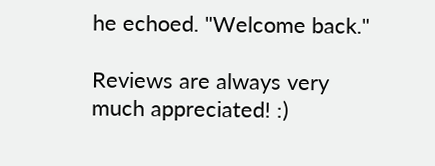he echoed. "Welcome back."

Reviews are always very much appreciated! :)